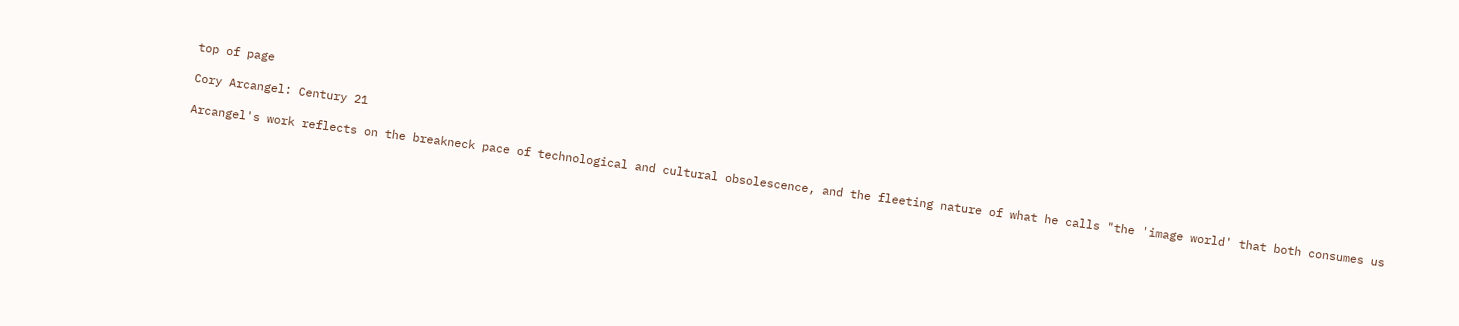top of page

Cory Arcangel: Century 21

Arcangel's work reflects on the breakneck pace of technological and cultural obsolescence, and the fleeting nature of what he calls "the 'image world' that both consumes us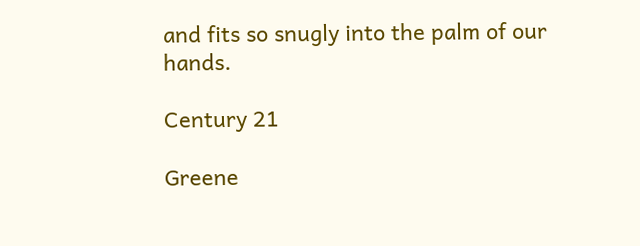and fits so snugly into the palm of our hands.

Century 21

Greene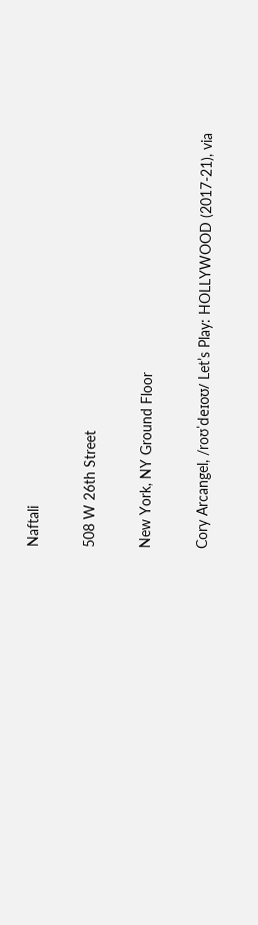Naftali

508 W 26th Street

New York, NY Ground Floor

Cory Arcangel, /roʊˈdeɪoʊ/ Let’s Play: HOLLYWOOD (2017-21), via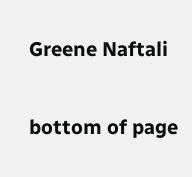Greene Naftali


bottom of page